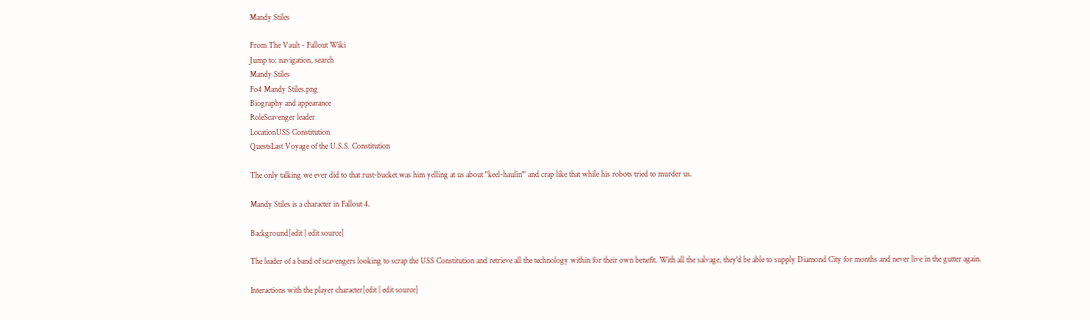Mandy Stiles

From The Vault - Fallout Wiki
Jump to: navigation, search
Mandy Stiles
Fo4 Mandy Stiles.png
Biography and appearance
RoleScavenger leader
LocationUSS Constitution
QuestsLast Voyage of the U.S.S. Constitution

The only talking we ever did to that rust-bucket was him yelling at us about "keel-haulin'" and crap like that while his robots tried to murder us.

Mandy Stiles is a character in Fallout 4.

Background[edit | edit source]

The leader of a band of scavengers looking to scrap the USS Constitution and retrieve all the technology within for their own benefit. With all the salvage, they'd be able to supply Diamond City for months and never live in the gutter again.

Interactions with the player character[edit | edit source]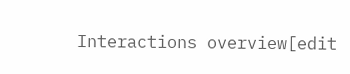Interactions overview[edit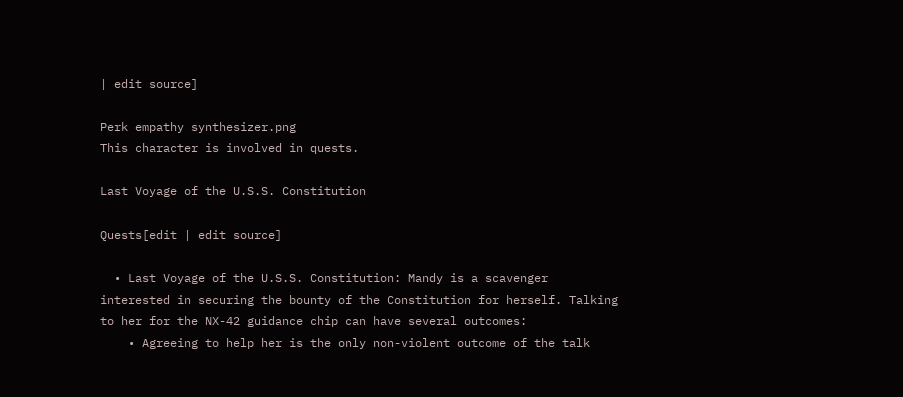| edit source]

Perk empathy synthesizer.png
This character is involved in quests.

Last Voyage of the U.S.S. Constitution

Quests[edit | edit source]

  • Last Voyage of the U.S.S. Constitution: Mandy is a scavenger interested in securing the bounty of the Constitution for herself. Talking to her for the NX-42 guidance chip can have several outcomes:
    • Agreeing to help her is the only non-violent outcome of the talk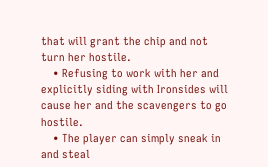that will grant the chip and not turn her hostile.
    • Refusing to work with her and explicitly siding with Ironsides will cause her and the scavengers to go hostile.
    • The player can simply sneak in and steal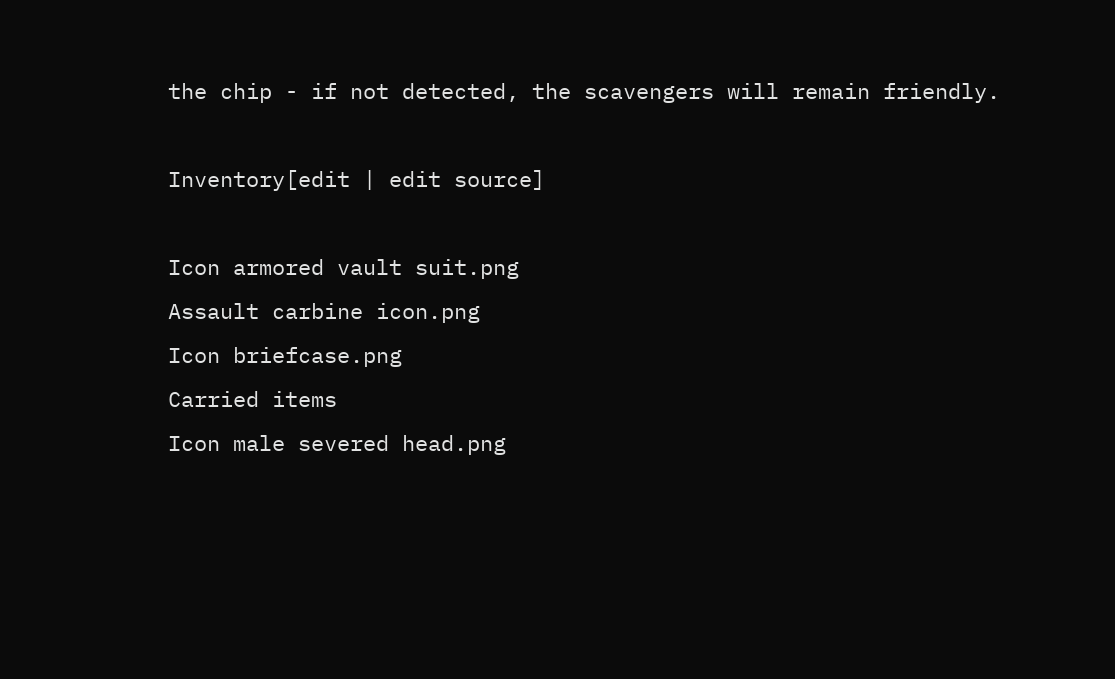the chip - if not detected, the scavengers will remain friendly.

Inventory[edit | edit source]

Icon armored vault suit.png
Assault carbine icon.png
Icon briefcase.png
Carried items
Icon male severed head.png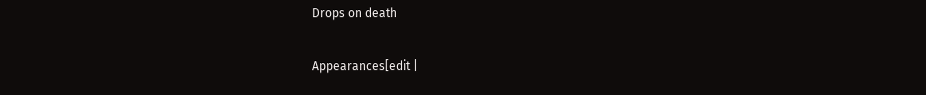Drops on death

Appearances[edit |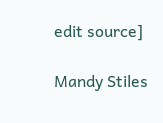edit source]

Mandy Stiles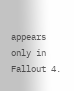appears only in Fallout 4.